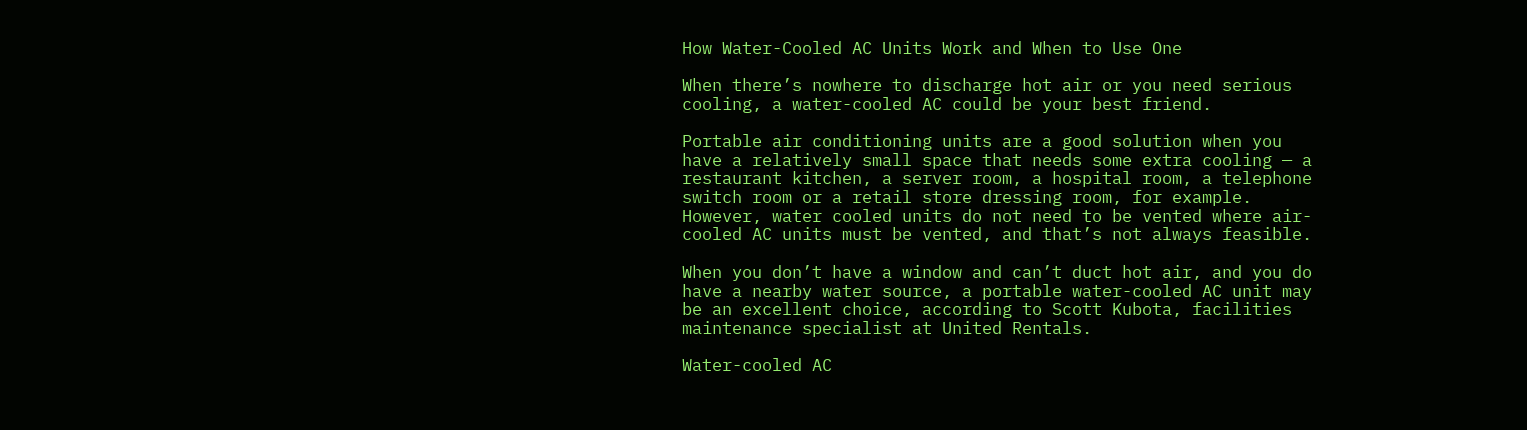How Water-Cooled AC Units Work and When to Use One

When there’s nowhere to discharge hot air or you need serious cooling, a water-cooled AC could be your best friend.

Portable air conditioning units are a good solution when you have a relatively small space that needs some extra cooling — a restaurant kitchen, a server room, a hospital room, a telephone switch room or a retail store dressing room, for example. However, water cooled units do not need to be vented where air-cooled AC units must be vented, and that’s not always feasible.

When you don’t have a window and can’t duct hot air, and you do have a nearby water source, a portable water-cooled AC unit may be an excellent choice, according to Scott Kubota, facilities maintenance specialist at United Rentals.

Water-cooled AC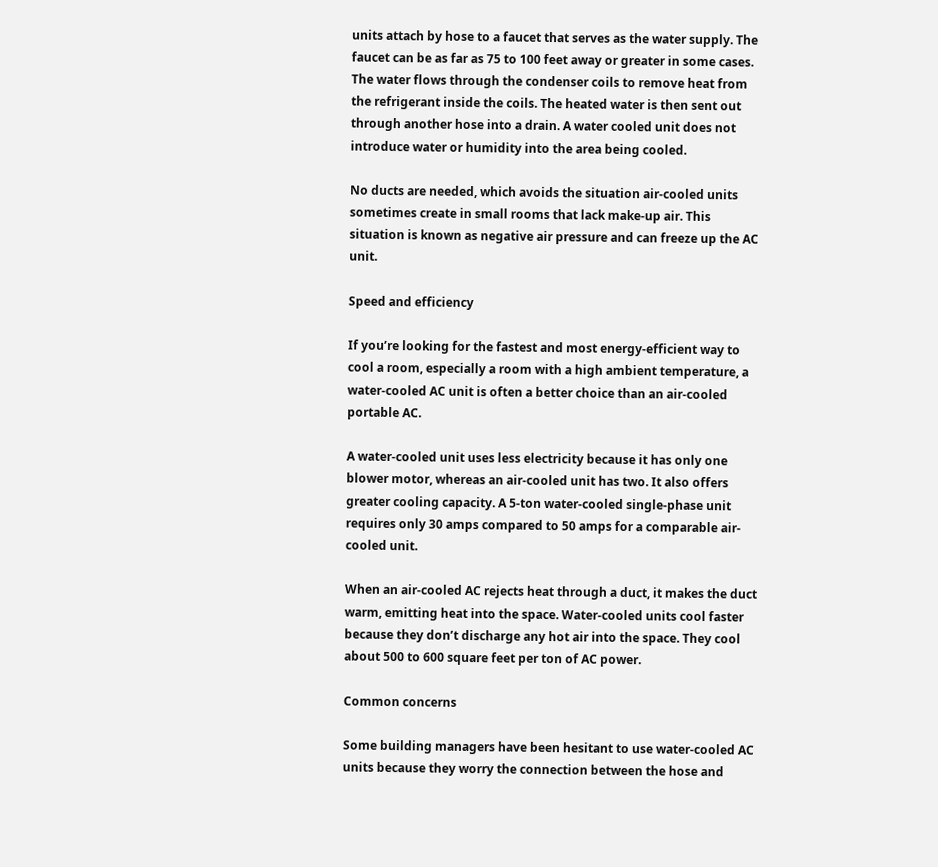units attach by hose to a faucet that serves as the water supply. The faucet can be as far as 75 to 100 feet away or greater in some cases. The water flows through the condenser coils to remove heat from the refrigerant inside the coils. The heated water is then sent out through another hose into a drain. A water cooled unit does not introduce water or humidity into the area being cooled.

No ducts are needed, which avoids the situation air-cooled units sometimes create in small rooms that lack make-up air. This situation is known as negative air pressure and can freeze up the AC unit.

Speed and efficiency

If you’re looking for the fastest and most energy-efficient way to cool a room, especially a room with a high ambient temperature, a water-cooled AC unit is often a better choice than an air-cooled portable AC.

A water-cooled unit uses less electricity because it has only one blower motor, whereas an air-cooled unit has two. It also offers greater cooling capacity. A 5-ton water-cooled single-phase unit requires only 30 amps compared to 50 amps for a comparable air-cooled unit.

When an air-cooled AC rejects heat through a duct, it makes the duct warm, emitting heat into the space. Water-cooled units cool faster because they don’t discharge any hot air into the space. They cool about 500 to 600 square feet per ton of AC power.

Common concerns

Some building managers have been hesitant to use water-cooled AC units because they worry the connection between the hose and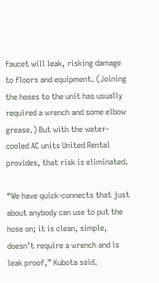faucet will leak, risking damage to floors and equipment. (Joining the hoses to the unit has usually required a wrench and some elbow grease.) But with the water-cooled AC units United Rental provides, that risk is eliminated.

“We have quick-connects that just about anybody can use to put the hose on; it is clean, simple, doesn’t require a wrench and is leak proof,” Kubota said.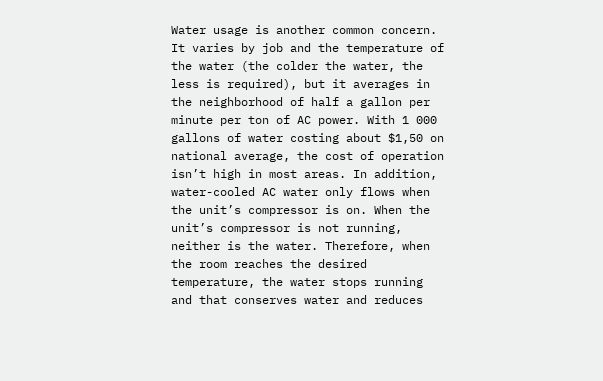Water usage is another common concern. It varies by job and the temperature of the water (the colder the water, the less is required), but it averages in the neighborhood of half a gallon per minute per ton of AC power. With 1 000 gallons of water costing about $1,50 on national average, the cost of operation isn’t high in most areas. In addition, water-cooled AC water only flows when the unit’s compressor is on. When the unit’s compressor is not running, neither is the water. Therefore, when the room reaches the desired temperature, the water stops running and that conserves water and reduces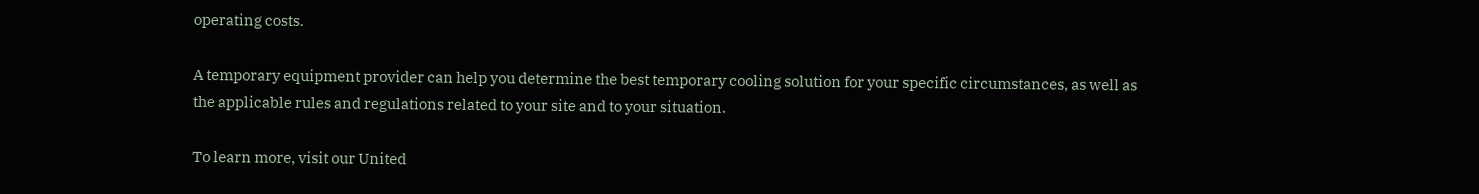operating costs.

A temporary equipment provider can help you determine the best temporary cooling solution for your specific circumstances, as well as the applicable rules and regulations related to your site and to your situation.

To learn more, visit our United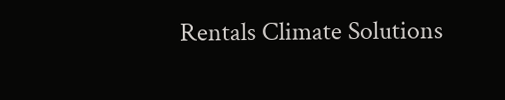Rentals Climate Solutions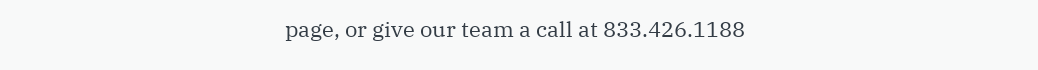page, or give our team a call at 833.426.1188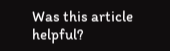Was this article helpful?